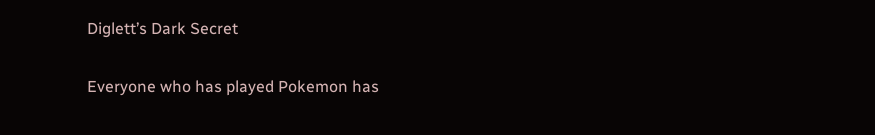Diglett’s Dark Secret

Everyone who has played Pokemon has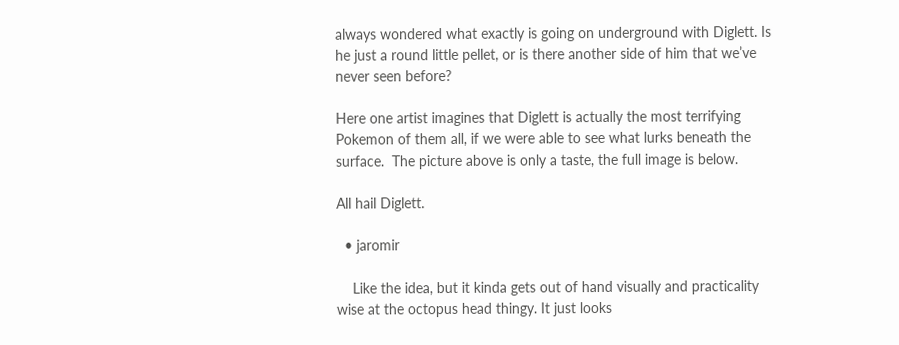always wondered what exactly is going on underground with Diglett. Is he just a round little pellet, or is there another side of him that we’ve never seen before?

Here one artist imagines that Diglett is actually the most terrifying Pokemon of them all, if we were able to see what lurks beneath the surface.  The picture above is only a taste, the full image is below.

All hail Diglett.

  • jaromir

    Like the idea, but it kinda gets out of hand visually and practicality wise at the octopus head thingy. It just looks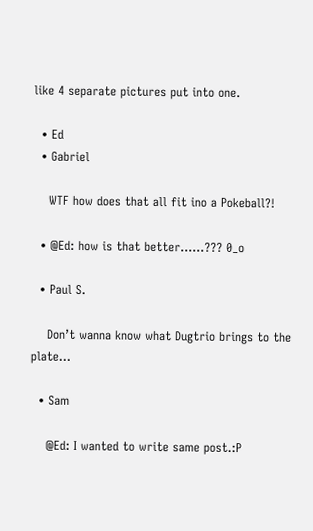like 4 separate pictures put into one.

  • Ed
  • Gabriel

    WTF how does that all fit ino a Pokeball?!

  • @Ed: how is that better……??? 0_o

  • Paul S.

    Don’t wanna know what Dugtrio brings to the plate…

  • Sam

    @Ed: I wanted to write same post.:P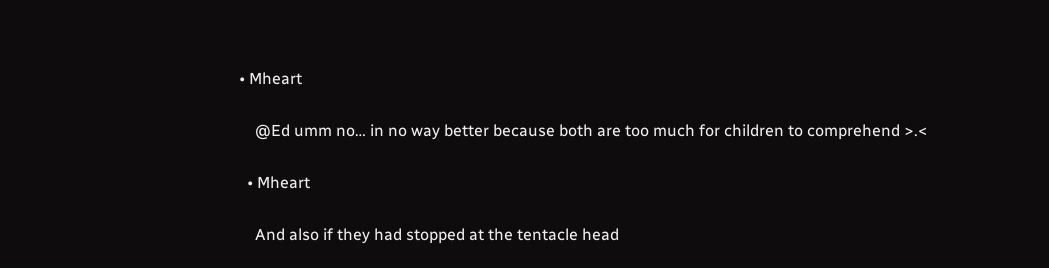• Mheart

    @Ed umm no… in no way better because both are too much for children to comprehend >.<

  • Mheart

    And also if they had stopped at the tentacle head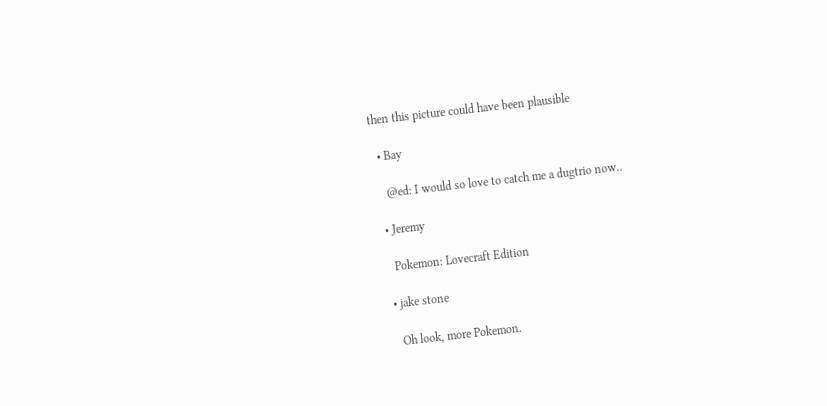then this picture could have been plausible

  • Bay

    @ed: I would so love to catch me a dugtrio now..

  • Jeremy

    Pokemon: Lovecraft Edition

  • jake stone

    Oh look, more Pokemon.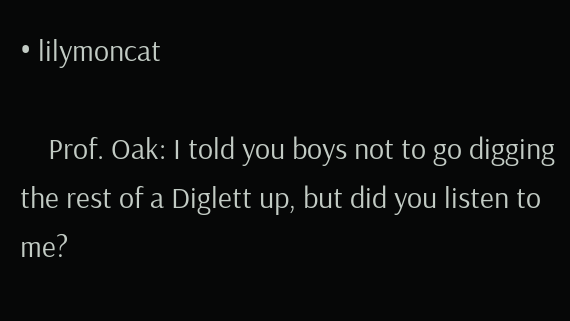• lilymoncat

    Prof. Oak: I told you boys not to go digging the rest of a Diglett up, but did you listen to me?